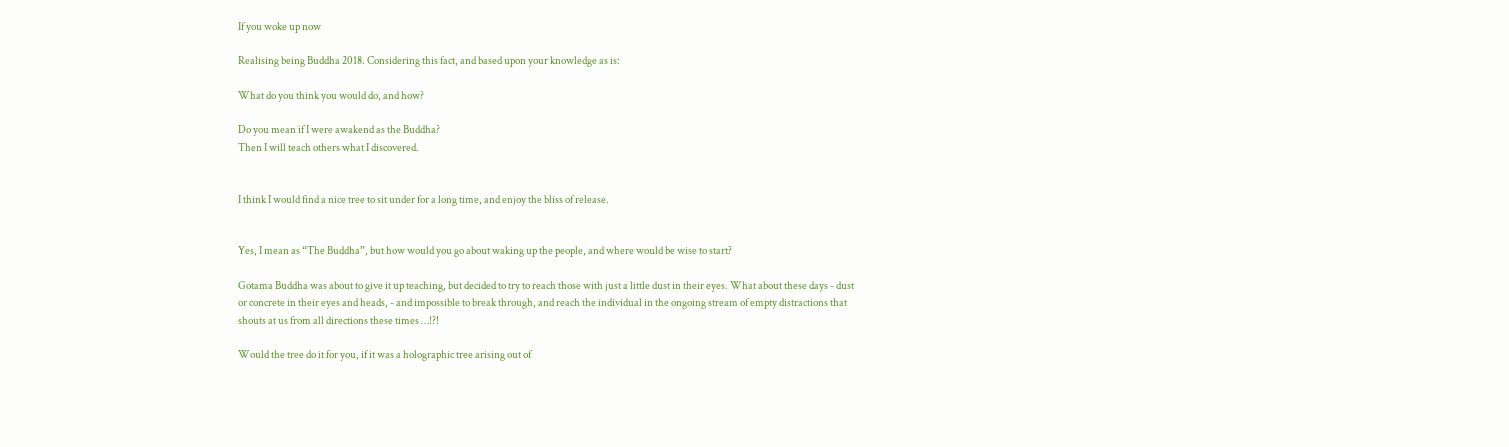If you woke up now

Realising being Buddha 2018. Considering this fact, and based upon your knowledge as is:

What do you think you would do, and how?

Do you mean if I were awakend as the Buddha?
Then I will teach others what I discovered.


I think I would find a nice tree to sit under for a long time, and enjoy the bliss of release.


Yes, I mean as “The Buddha”, but how would you go about waking up the people, and where would be wise to start?

Gotama Buddha was about to give it up teaching, but decided to try to reach those with just a little dust in their eyes. What about these days - dust or concrete in their eyes and heads, - and impossible to break through, and reach the individual in the ongoing stream of empty distractions that shouts at us from all directions these times …!?!

Would the tree do it for you, if it was a holographic tree arising out of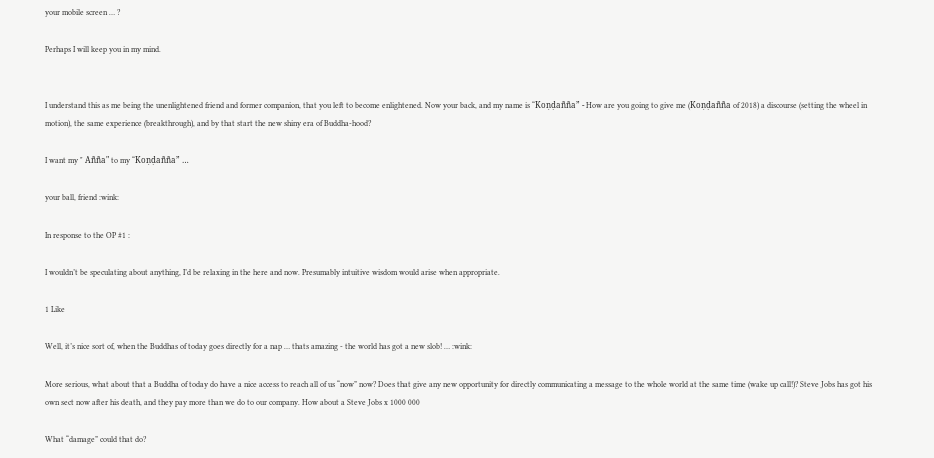your mobile screen … ?

Perhaps I will keep you in my mind.


I understand this as me being the unenlightened friend and former companion, that you left to become enlightened. Now your back, and my name is “Koṇḍañña” - How are you going to give me (Koṇḍañña of 2018) a discourse (setting the wheel in motion), the same experience (breakthrough), and by that start the new shiny era of Buddha-hood?

I want my " Añña" to my “Koṇḍañña” …

your ball, friend :wink:

In response to the OP #1 :

I wouldn’t be speculating about anything, I’d be relaxing in the here and now. Presumably intuitive wisdom would arise when appropriate.

1 Like

Well, it’s nice sort of, when the Buddhas of today goes directly for a nap … thats amazing - the world has got a new slob! … :wink:

More serious, what about that a Buddha of today do have a nice access to reach all of us “now” now? Does that give any new opportunity for directly communicating a message to the whole world at the same time (wake up call!)? Steve Jobs has got his own sect now after his death, and they pay more than we do to our company. How about a Steve Jobs x 1000 000

What “damage” could that do?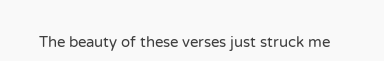The beauty of these verses just struck me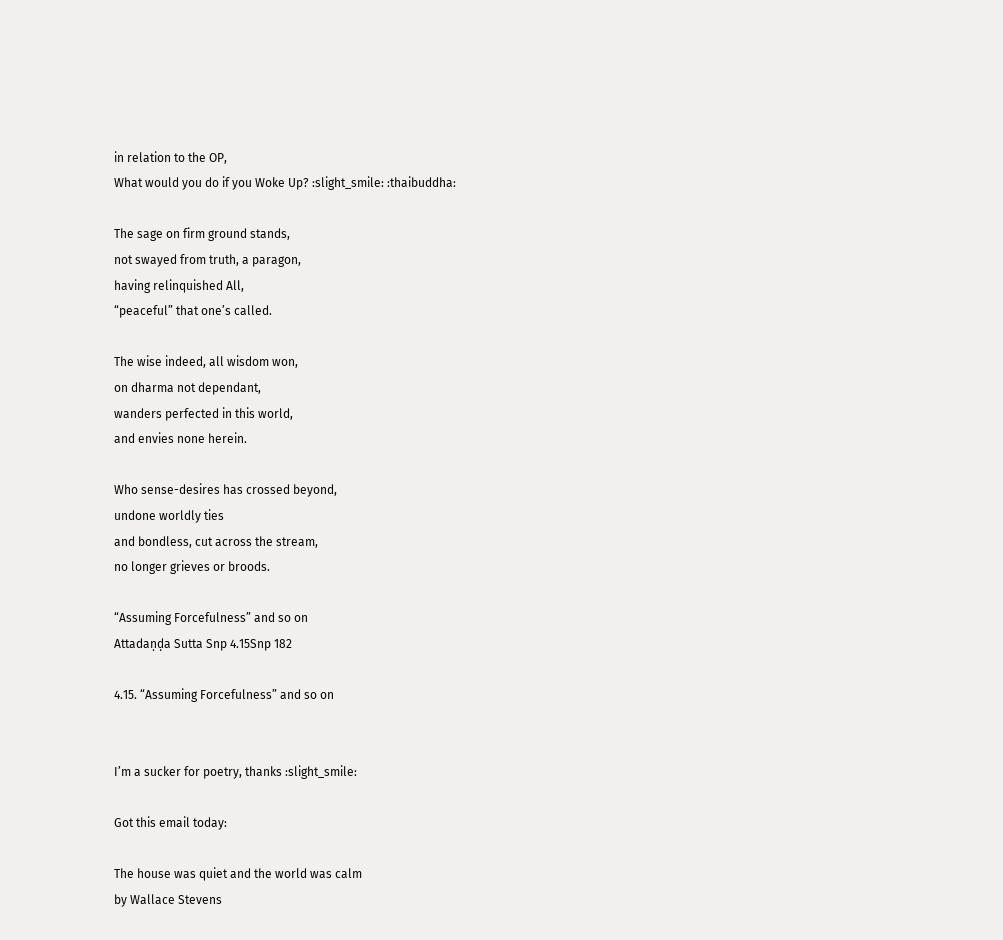in relation to the OP,
What would you do if you Woke Up? :slight_smile: :thaibuddha:

The sage on firm ground stands,
not swayed from truth, a paragon,
having relinquished All,
“peaceful” that one’s called.

The wise indeed, all wisdom won,
on dharma not dependant,
wanders perfected in this world,
and envies none herein.

Who sense-desires has crossed beyond,
undone worldly ties
and bondless, cut across the stream,
no longer grieves or broods.

“Assuming Forcefulness” and so on
Attadaṇḍa Sutta Snp 4.15Snp 182

4.15. “Assuming Forcefulness” and so on


I’m a sucker for poetry, thanks :slight_smile:

Got this email today:

The house was quiet and the world was calm
by Wallace Stevens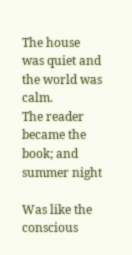The house was quiet and the world was calm.
The reader became the book; and summer night

Was like the conscious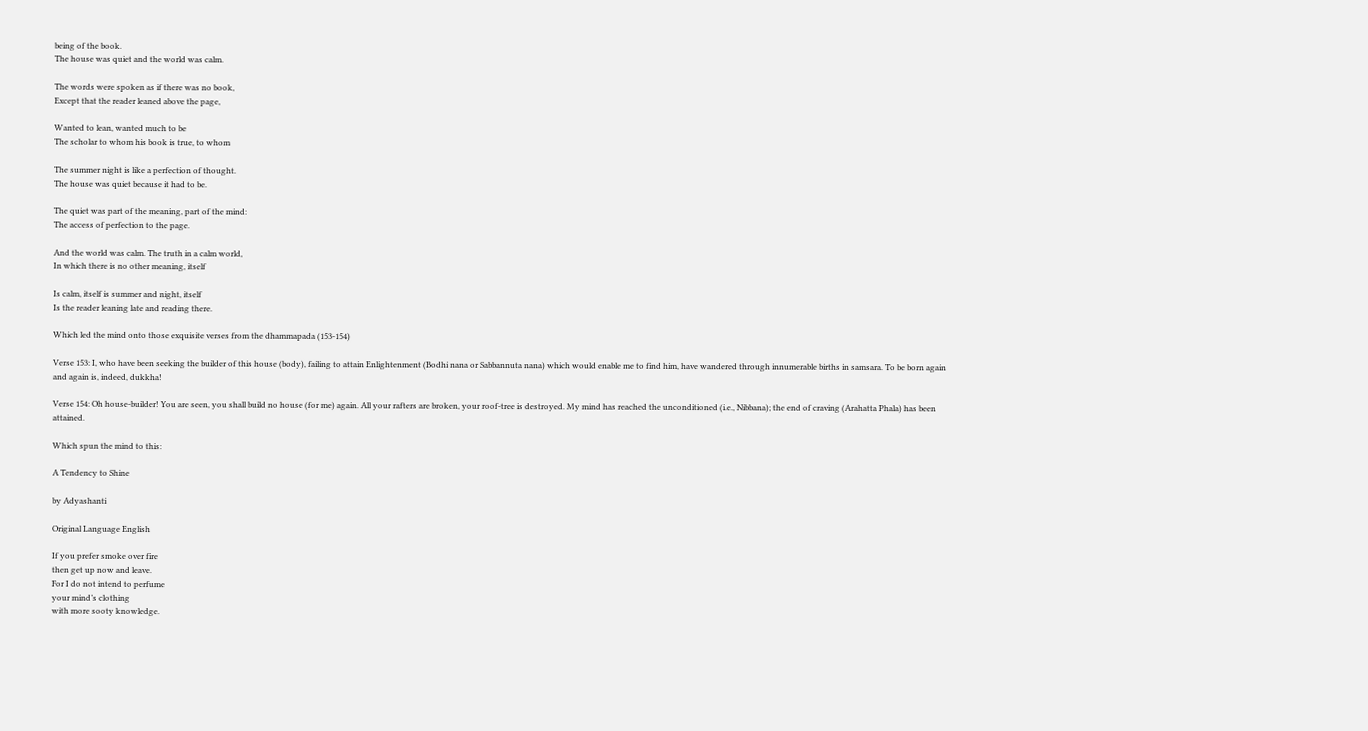being of the book.
The house was quiet and the world was calm.

The words were spoken as if there was no book,
Except that the reader leaned above the page,

Wanted to lean, wanted much to be
The scholar to whom his book is true, to whom

The summer night is like a perfection of thought.
The house was quiet because it had to be.

The quiet was part of the meaning, part of the mind:
The access of perfection to the page.

And the world was calm. The truth in a calm world,
In which there is no other meaning, itself

Is calm, itself is summer and night, itself
Is the reader leaning late and reading there.

Which led the mind onto those exquisite verses from the dhammapada (153-154)

Verse 153: I, who have been seeking the builder of this house (body), failing to attain Enlightenment (Bodhi nana or Sabbannuta nana) which would enable me to find him, have wandered through innumerable births in samsara. To be born again and again is, indeed, dukkha!

Verse 154: Oh house-builder! You are seen, you shall build no house (for me) again. All your rafters are broken, your roof-tree is destroyed. My mind has reached the unconditioned (i.e., Nibbana); the end of craving (Arahatta Phala) has been attained.

Which spun the mind to this:

A Tendency to Shine

by Adyashanti

Original Language English

If you prefer smoke over fire
then get up now and leave.
For I do not intend to perfume
your mind’s clothing
with more sooty knowledge.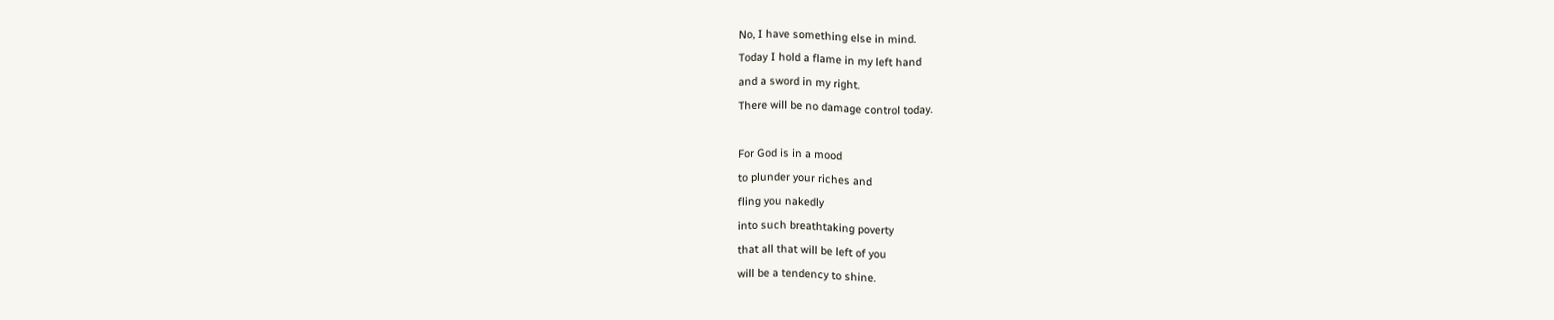No, I have something else in mind.
Today I hold a flame in my left hand
and a sword in my right.
There will be no damage control today.

For God is in a mood
to plunder your riches and
fling you nakedly
into such breathtaking poverty
that all that will be left of you
will be a tendency to shine.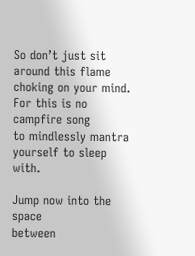So don’t just sit around this flame
choking on your mind.
For this is no campfire song
to mindlessly mantra yourself to sleep with.

Jump now into the space
between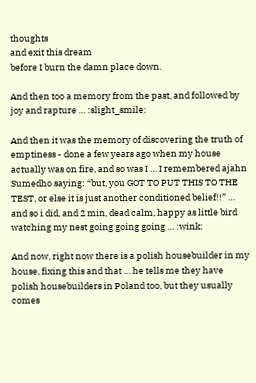thoughts
and exit this dream
before I burn the damn place down.

And then too a memory from the past, and followed by joy and rapture … :slight_smile:

And then it was the memory of discovering the truth of emptiness - done a few years ago when my house actually was on fire, and so was I … I remembered ajahn Sumedho saying: “but, you GOT TO PUT THIS TO THE TEST, or else it is just another conditioned belief!!” … and so i did, and 2 min, dead calm, happy as little bird watching my nest going going going … :wink:

And now, right now there is a polish housebuilder in my house, fixing this and that … he tells me they have polish housebuilders in Poland too, but they usually comes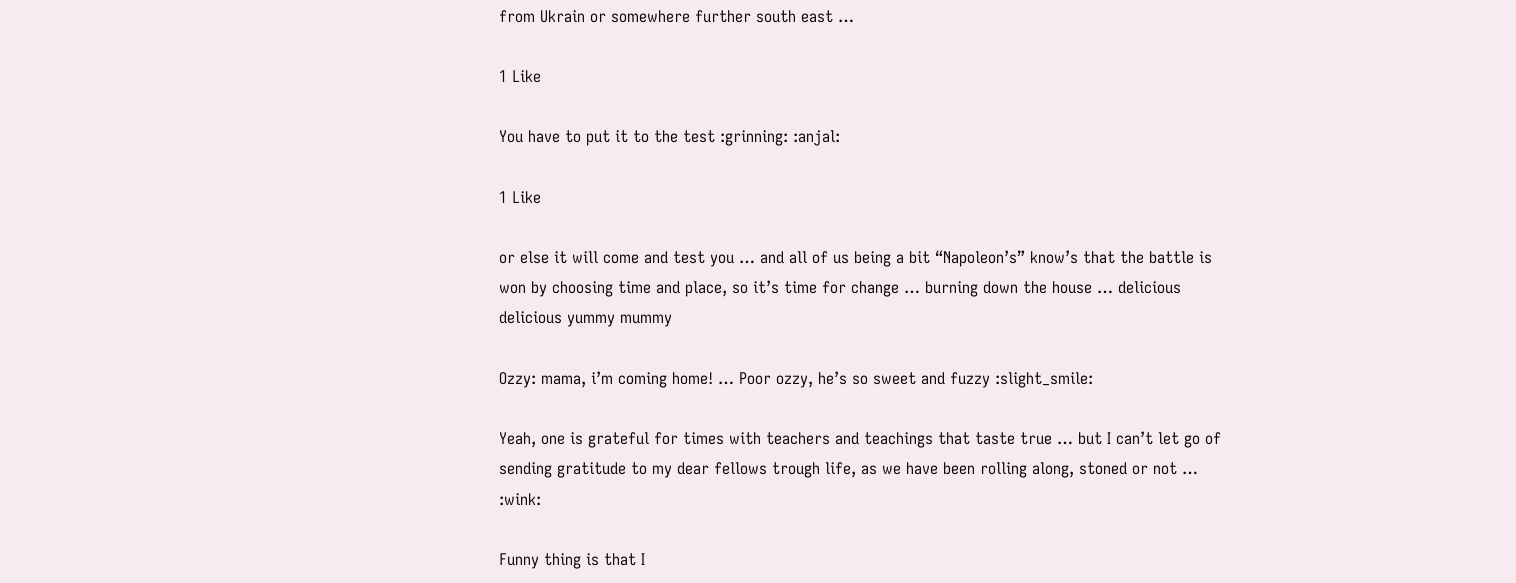from Ukrain or somewhere further south east …

1 Like

You have to put it to the test :grinning: :anjal:

1 Like

or else it will come and test you … and all of us being a bit “Napoleon’s” know’s that the battle is won by choosing time and place, so it’s time for change … burning down the house … delicious delicious yummy mummy

Ozzy: mama, i’m coming home! … Poor ozzy, he’s so sweet and fuzzy :slight_smile:

Yeah, one is grateful for times with teachers and teachings that taste true … but I can’t let go of sending gratitude to my dear fellows trough life, as we have been rolling along, stoned or not … :wink:

Funny thing is that I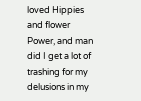loved Hippies and flower Power, and man did I get a lot of trashing for my delusions in my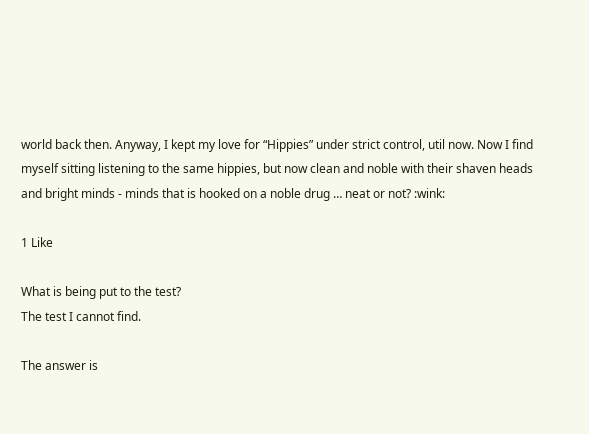world back then. Anyway, I kept my love for “Hippies” under strict control, util now. Now I find myself sitting listening to the same hippies, but now clean and noble with their shaven heads and bright minds - minds that is hooked on a noble drug … neat or not? :wink:

1 Like

What is being put to the test?
The test I cannot find.

The answer is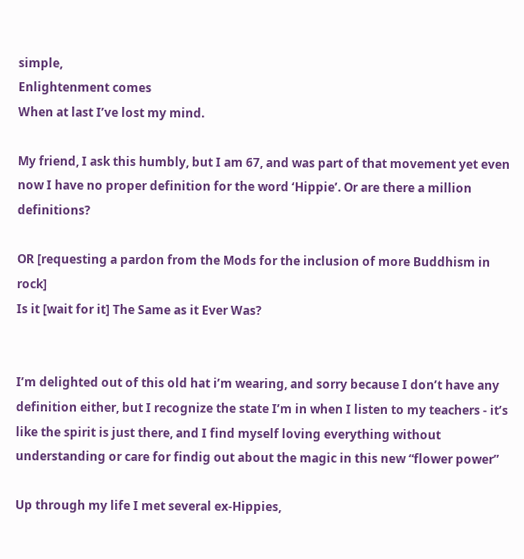simple,
Enlightenment comes
When at last I’ve lost my mind.

My friend, I ask this humbly, but I am 67, and was part of that movement yet even now I have no proper definition for the word ‘Hippie’. Or are there a million definitions?

OR [requesting a pardon from the Mods for the inclusion of more Buddhism in rock]
Is it [wait for it] The Same as it Ever Was?


I’m delighted out of this old hat i’m wearing, and sorry because I don’t have any definition either, but I recognize the state I’m in when I listen to my teachers - it’s like the spirit is just there, and I find myself loving everything without understanding or care for findig out about the magic in this new “flower power”

Up through my life I met several ex-Hippies,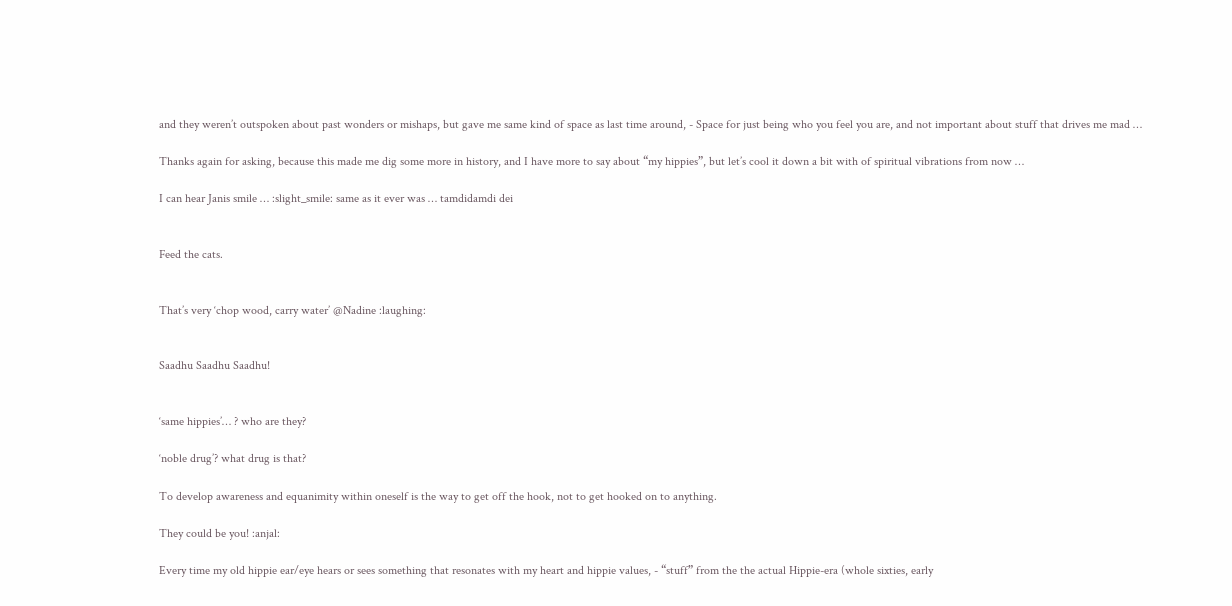and they weren’t outspoken about past wonders or mishaps, but gave me same kind of space as last time around, - Space for just being who you feel you are, and not important about stuff that drives me mad …

Thanks again for asking, because this made me dig some more in history, and I have more to say about “my hippies”, but let’s cool it down a bit with of spiritual vibrations from now …

I can hear Janis smile … :slight_smile: same as it ever was … tamdidamdi dei


Feed the cats.


That’s very ‘chop wood, carry water’ @Nadine :laughing:


Saadhu Saadhu Saadhu!


‘same hippies’… ? who are they?

‘noble drug’? what drug is that?

To develop awareness and equanimity within oneself is the way to get off the hook, not to get hooked on to anything.

They could be you! :anjal:

Every time my old hippie ear/eye hears or sees something that resonates with my heart and hippie values, - “stuff” from the the actual Hippie-era (whole sixties, early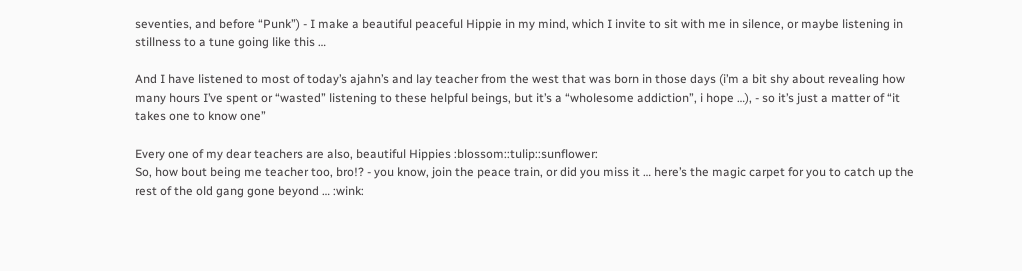seventies, and before “Punk”) - I make a beautiful peaceful Hippie in my mind, which I invite to sit with me in silence, or maybe listening in stillness to a tune going like this …

And I have listened to most of today’s ajahn’s and lay teacher from the west that was born in those days (i’m a bit shy about revealing how many hours I’ve spent or “wasted” listening to these helpful beings, but it’s a “wholesome addiction”, i hope …), - so it’s just a matter of “it takes one to know one”

Every one of my dear teachers are also, beautiful Hippies :blossom::tulip::sunflower:
So, how bout being me teacher too, bro!? - you know, join the peace train, or did you miss it … here’s the magic carpet for you to catch up the rest of the old gang gone beyond … :wink: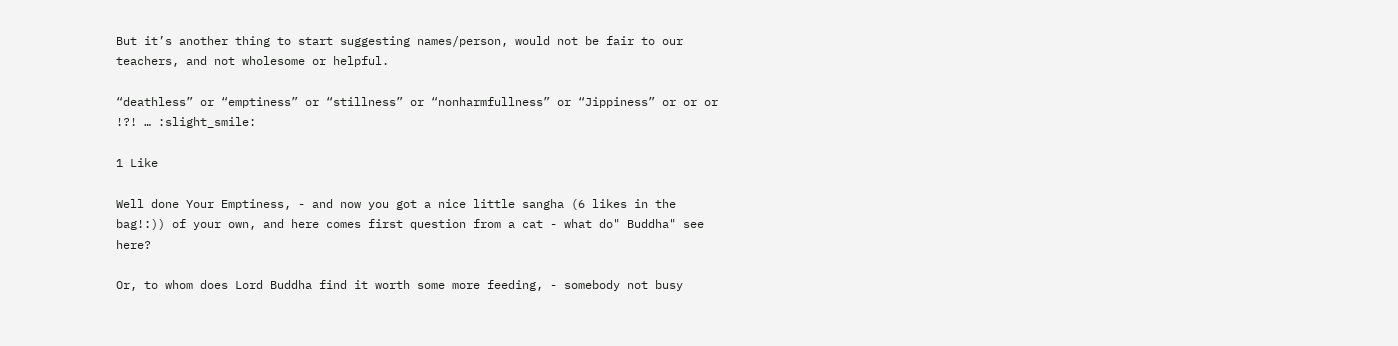But it’s another thing to start suggesting names/person, would not be fair to our teachers, and not wholesome or helpful.

“deathless” or “emptiness” or “stillness” or “nonharmfullness” or “Jippiness” or or or !?! … :slight_smile:

1 Like

Well done Your Emptiness, - and now you got a nice little sangha (6 likes in the bag!:)) of your own, and here comes first question from a cat - what do" Buddha" see here?

Or, to whom does Lord Buddha find it worth some more feeding, - somebody not busy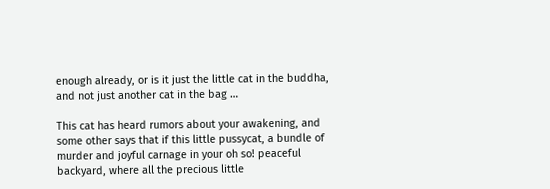enough already, or is it just the little cat in the buddha, and not just another cat in the bag …

This cat has heard rumors about your awakening, and some other says that if this little pussycat, a bundle of murder and joyful carnage in your oh so! peaceful backyard, where all the precious little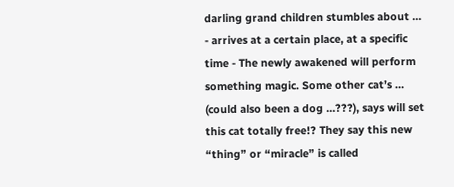darling grand children stumbles about … - arrives at a certain place, at a specific time - The newly awakened will perform something magic. Some other cat’s … (could also been a dog …???), says will set this cat totally free!? They say this new “thing” or “miracle” is called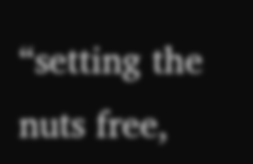“setting the nuts free,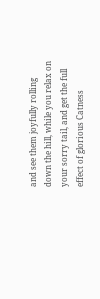and see them joyfully rolling down the hill, while you relax on your sorry tail, and get the full effect of glorious Catness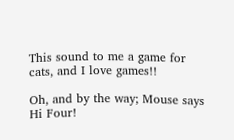This sound to me a game for cats, and I love games!!

Oh, and by the way; Mouse says Hi Four!